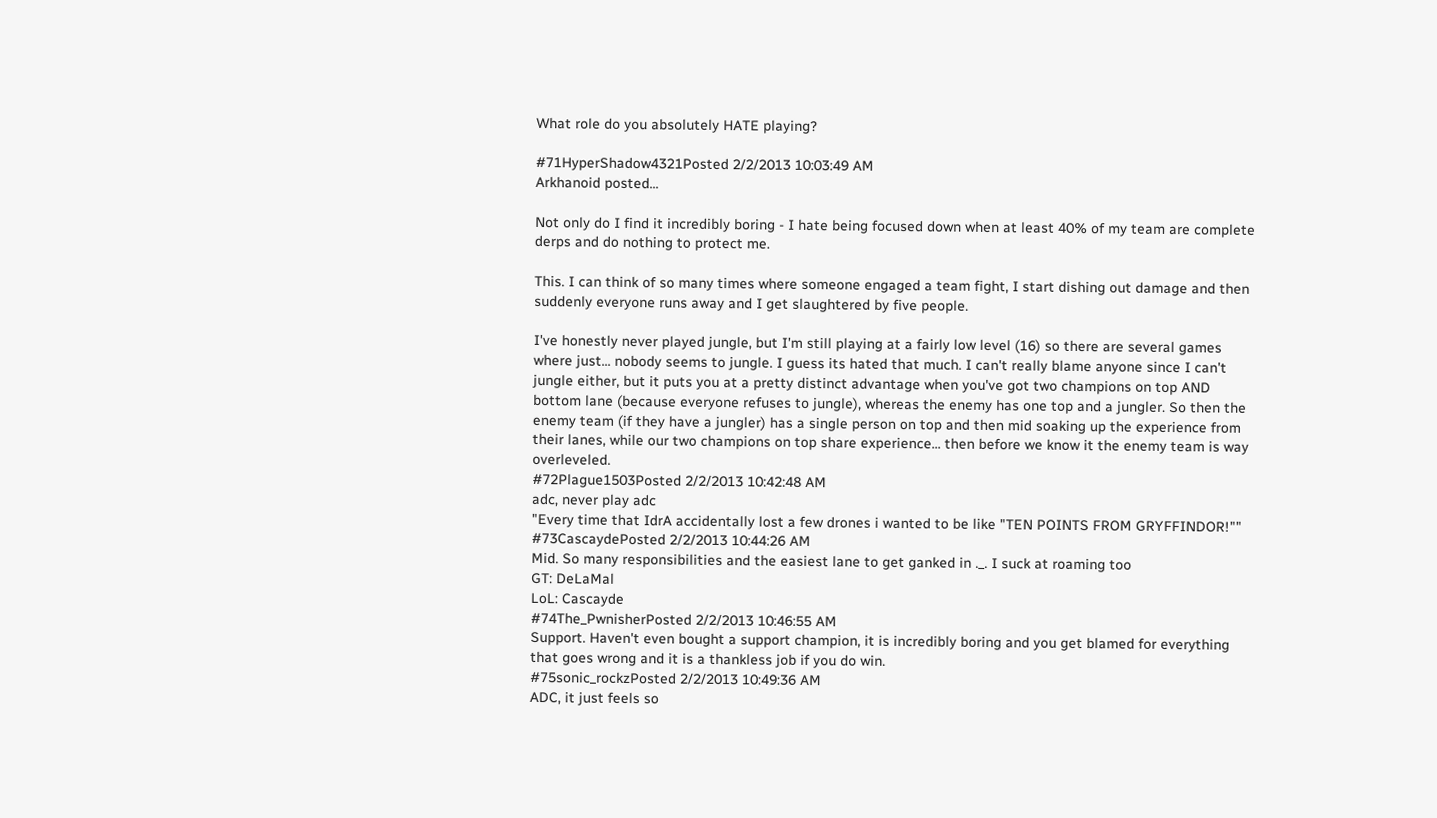What role do you absolutely HATE playing?

#71HyperShadow4321Posted 2/2/2013 10:03:49 AM
Arkhanoid posted...

Not only do I find it incredibly boring - I hate being focused down when at least 40% of my team are complete derps and do nothing to protect me.

This. I can think of so many times where someone engaged a team fight, I start dishing out damage and then suddenly everyone runs away and I get slaughtered by five people.

I've honestly never played jungle, but I'm still playing at a fairly low level (16) so there are several games where just... nobody seems to jungle. I guess its hated that much. I can't really blame anyone since I can't jungle either, but it puts you at a pretty distinct advantage when you've got two champions on top AND bottom lane (because everyone refuses to jungle), whereas the enemy has one top and a jungler. So then the enemy team (if they have a jungler) has a single person on top and then mid soaking up the experience from their lanes, while our two champions on top share experience... then before we know it the enemy team is way overleveled.
#72Plague1503Posted 2/2/2013 10:42:48 AM
adc, never play adc
"Every time that IdrA accidentally lost a few drones i wanted to be like "TEN POINTS FROM GRYFFINDOR!""
#73CascaydePosted 2/2/2013 10:44:26 AM
Mid. So many responsibilities and the easiest lane to get ganked in ._. I suck at roaming too
GT: DeLaMal
LoL: Cascayde
#74The_PwnisherPosted 2/2/2013 10:46:55 AM
Support. Haven't even bought a support champion, it is incredibly boring and you get blamed for everything that goes wrong and it is a thankless job if you do win.
#75sonic_rockzPosted 2/2/2013 10:49:36 AM
ADC, it just feels so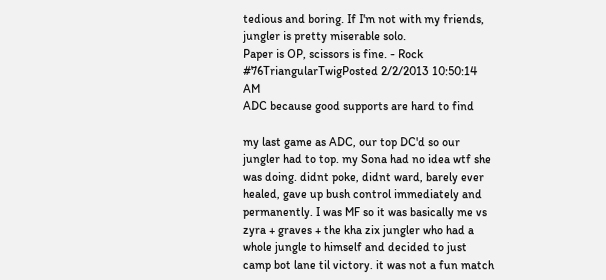tedious and boring. If I'm not with my friends, jungler is pretty miserable solo.
Paper is OP, scissors is fine. - Rock
#76TriangularTwigPosted 2/2/2013 10:50:14 AM
ADC because good supports are hard to find

my last game as ADC, our top DC'd so our jungler had to top. my Sona had no idea wtf she was doing. didnt poke, didnt ward, barely ever healed, gave up bush control immediately and permanently. I was MF so it was basically me vs zyra + graves + the kha zix jungler who had a whole jungle to himself and decided to just camp bot lane til victory. it was not a fun match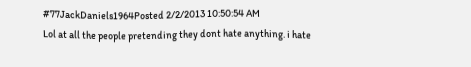#77JackDaniels1964Posted 2/2/2013 10:50:54 AM
Lol at all the people pretending they dont hate anything. i hate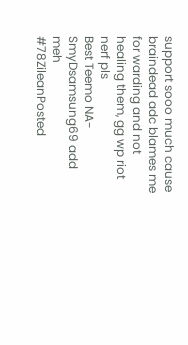support sooo much cause braindead adc blames me for warding and not healing them, gg wp riot nerf pls
Best Teemo NA- SmyDsamsung69 add meh
#78ZileanPosted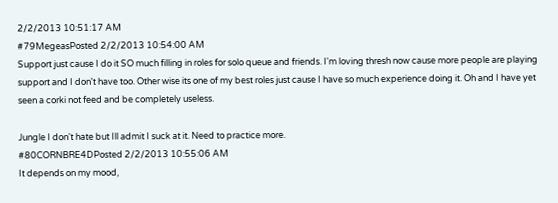2/2/2013 10:51:17 AM
#79MegeasPosted 2/2/2013 10:54:00 AM
Support just cause I do it SO much filling in roles for solo queue and friends. I'm loving thresh now cause more people are playing support and I don't have too. Other wise its one of my best roles just cause I have so much experience doing it. Oh and I have yet seen a corki not feed and be completely useless.

Jungle I don't hate but Ill admit I suck at it. Need to practice more.
#80CORNBRE4DPosted 2/2/2013 10:55:06 AM
It depends on my mood,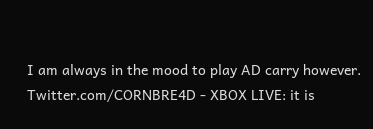I am always in the mood to play AD carry however.
Twitter.com/CORNBRE4D - XBOX LIVE: it is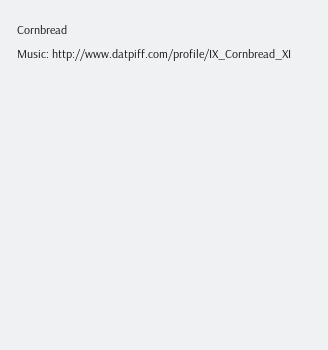Cornbread
Music: http://www.datpiff.com/profile/IX_Cornbread_XI